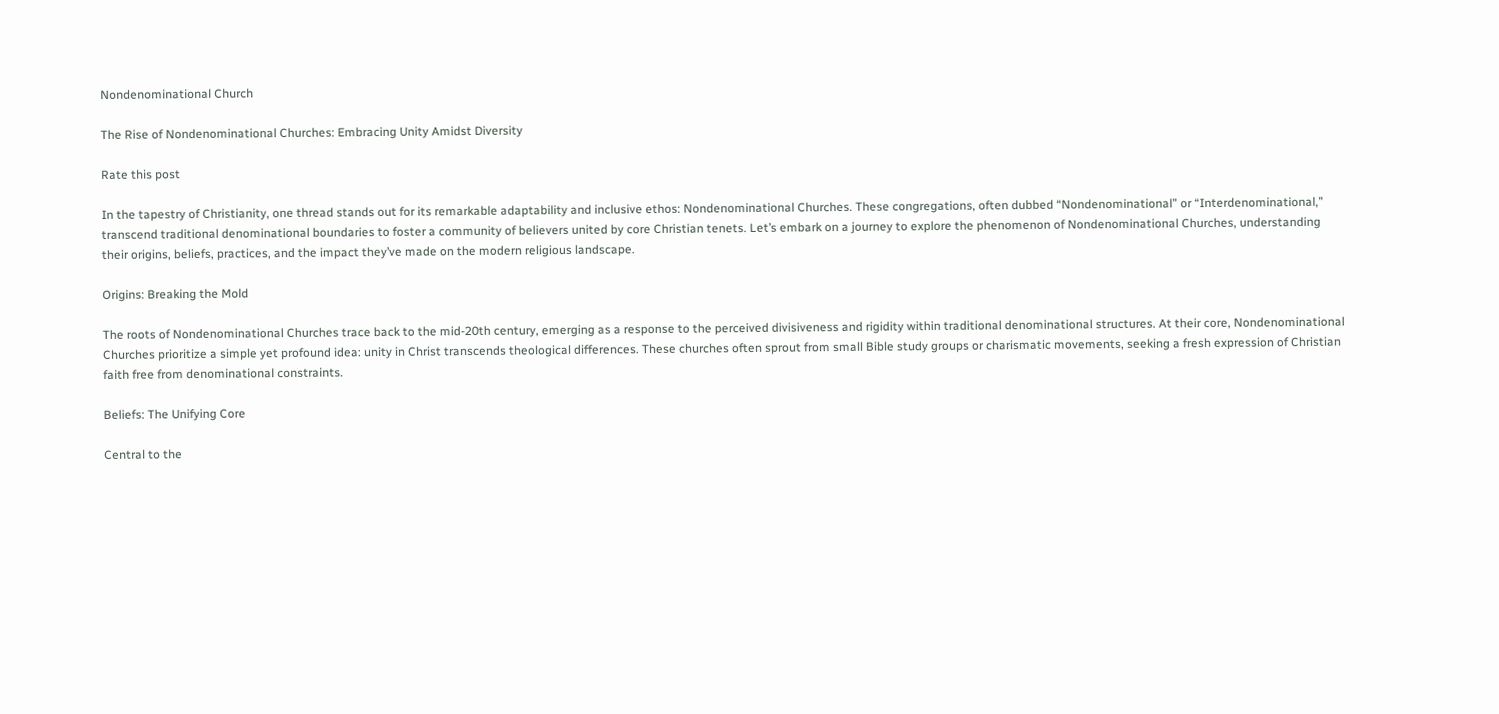Nondenominational Church

The Rise of Nondenominational Churches: Embracing Unity Amidst Diversity

Rate this post

In the tapestry of Christianity, one thread stands out for its remarkable adaptability and inclusive ethos: Nondenominational Churches. These congregations, often dubbed “Nondenominational” or “Interdenominational,” transcend traditional denominational boundaries to foster a community of believers united by core Christian tenets. Let’s embark on a journey to explore the phenomenon of Nondenominational Churches, understanding their origins, beliefs, practices, and the impact they’ve made on the modern religious landscape.

Origins: Breaking the Mold

The roots of Nondenominational Churches trace back to the mid-20th century, emerging as a response to the perceived divisiveness and rigidity within traditional denominational structures. At their core, Nondenominational Churches prioritize a simple yet profound idea: unity in Christ transcends theological differences. These churches often sprout from small Bible study groups or charismatic movements, seeking a fresh expression of Christian faith free from denominational constraints.

Beliefs: The Unifying Core

Central to the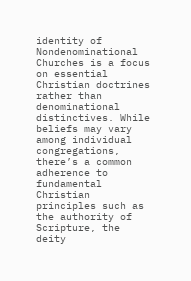identity of Nondenominational Churches is a focus on essential Christian doctrines rather than denominational distinctives. While beliefs may vary among individual congregations, there’s a common adherence to fundamental Christian principles such as the authority of Scripture, the deity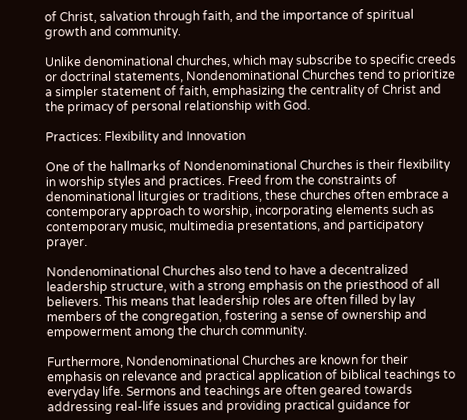of Christ, salvation through faith, and the importance of spiritual growth and community.

Unlike denominational churches, which may subscribe to specific creeds or doctrinal statements, Nondenominational Churches tend to prioritize a simpler statement of faith, emphasizing the centrality of Christ and the primacy of personal relationship with God.

Practices: Flexibility and Innovation

One of the hallmarks of Nondenominational Churches is their flexibility in worship styles and practices. Freed from the constraints of denominational liturgies or traditions, these churches often embrace a contemporary approach to worship, incorporating elements such as contemporary music, multimedia presentations, and participatory prayer.

Nondenominational Churches also tend to have a decentralized leadership structure, with a strong emphasis on the priesthood of all believers. This means that leadership roles are often filled by lay members of the congregation, fostering a sense of ownership and empowerment among the church community.

Furthermore, Nondenominational Churches are known for their emphasis on relevance and practical application of biblical teachings to everyday life. Sermons and teachings are often geared towards addressing real-life issues and providing practical guidance for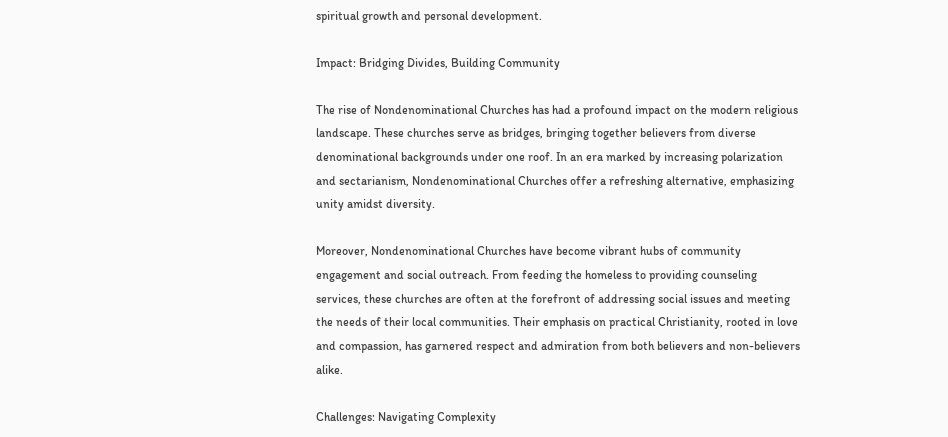spiritual growth and personal development.

Impact: Bridging Divides, Building Community

The rise of Nondenominational Churches has had a profound impact on the modern religious landscape. These churches serve as bridges, bringing together believers from diverse denominational backgrounds under one roof. In an era marked by increasing polarization and sectarianism, Nondenominational Churches offer a refreshing alternative, emphasizing unity amidst diversity.

Moreover, Nondenominational Churches have become vibrant hubs of community engagement and social outreach. From feeding the homeless to providing counseling services, these churches are often at the forefront of addressing social issues and meeting the needs of their local communities. Their emphasis on practical Christianity, rooted in love and compassion, has garnered respect and admiration from both believers and non-believers alike.

Challenges: Navigating Complexity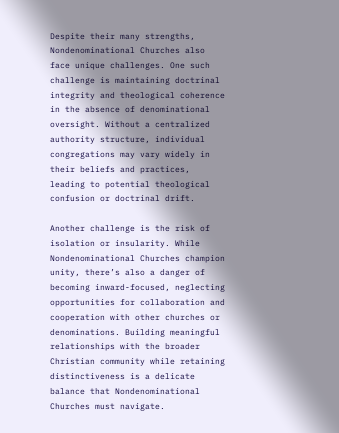Despite their many strengths, Nondenominational Churches also face unique challenges. One such challenge is maintaining doctrinal integrity and theological coherence in the absence of denominational oversight. Without a centralized authority structure, individual congregations may vary widely in their beliefs and practices, leading to potential theological confusion or doctrinal drift.

Another challenge is the risk of isolation or insularity. While Nondenominational Churches champion unity, there’s also a danger of becoming inward-focused, neglecting opportunities for collaboration and cooperation with other churches or denominations. Building meaningful relationships with the broader Christian community while retaining distinctiveness is a delicate balance that Nondenominational Churches must navigate.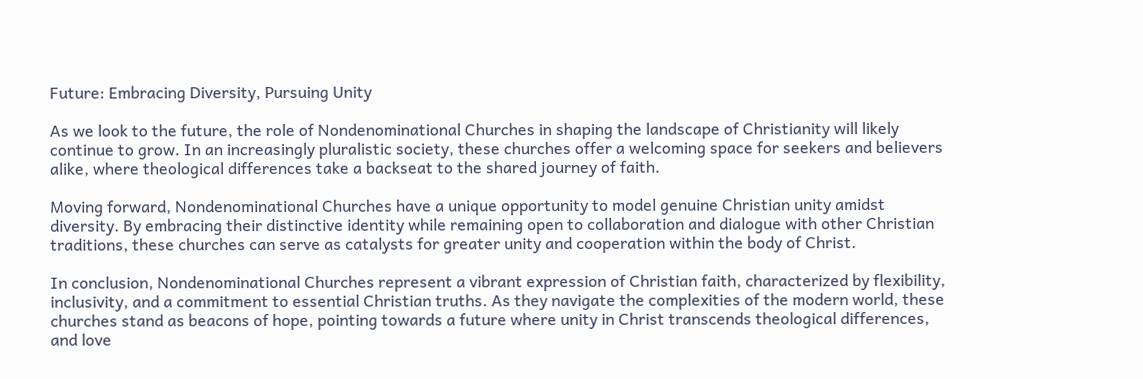Future: Embracing Diversity, Pursuing Unity

As we look to the future, the role of Nondenominational Churches in shaping the landscape of Christianity will likely continue to grow. In an increasingly pluralistic society, these churches offer a welcoming space for seekers and believers alike, where theological differences take a backseat to the shared journey of faith.

Moving forward, Nondenominational Churches have a unique opportunity to model genuine Christian unity amidst diversity. By embracing their distinctive identity while remaining open to collaboration and dialogue with other Christian traditions, these churches can serve as catalysts for greater unity and cooperation within the body of Christ.

In conclusion, Nondenominational Churches represent a vibrant expression of Christian faith, characterized by flexibility, inclusivity, and a commitment to essential Christian truths. As they navigate the complexities of the modern world, these churches stand as beacons of hope, pointing towards a future where unity in Christ transcends theological differences, and love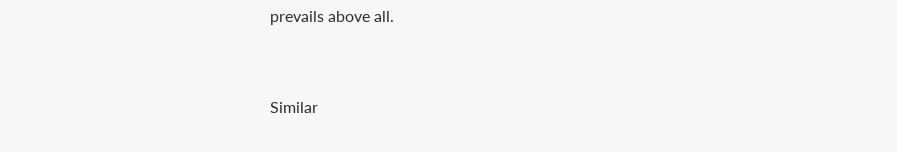prevails above all.


Similar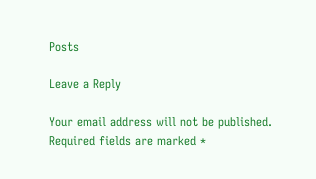Posts

Leave a Reply

Your email address will not be published. Required fields are marked *